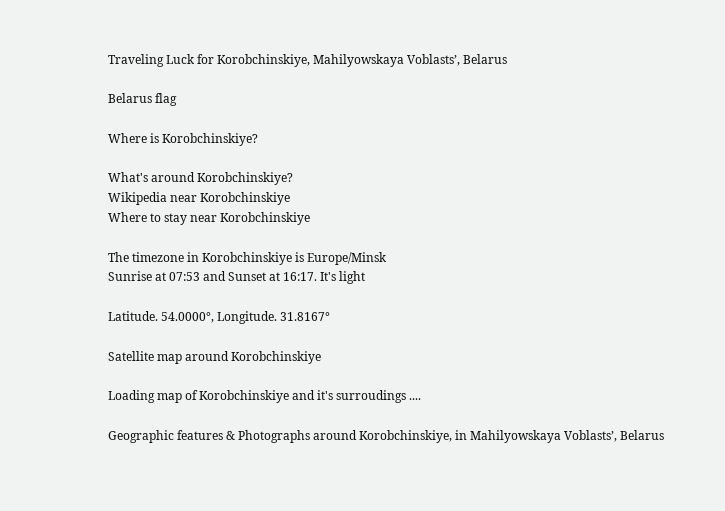Traveling Luck for Korobchinskiye, Mahilyowskaya Voblastsʼ, Belarus

Belarus flag

Where is Korobchinskiye?

What's around Korobchinskiye?
Wikipedia near Korobchinskiye
Where to stay near Korobchinskiye

The timezone in Korobchinskiye is Europe/Minsk
Sunrise at 07:53 and Sunset at 16:17. It's light

Latitude. 54.0000°, Longitude. 31.8167°

Satellite map around Korobchinskiye

Loading map of Korobchinskiye and it's surroudings ....

Geographic features & Photographs around Korobchinskiye, in Mahilyowskaya Voblastsʼ, Belarus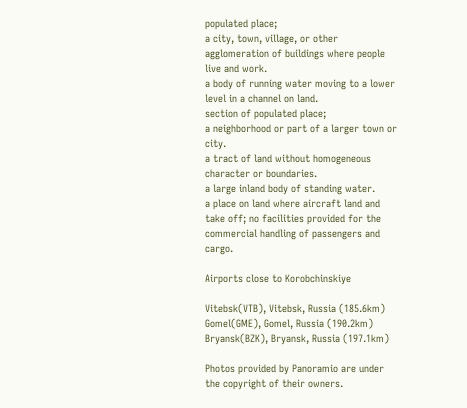populated place;
a city, town, village, or other agglomeration of buildings where people live and work.
a body of running water moving to a lower level in a channel on land.
section of populated place;
a neighborhood or part of a larger town or city.
a tract of land without homogeneous character or boundaries.
a large inland body of standing water.
a place on land where aircraft land and take off; no facilities provided for the commercial handling of passengers and cargo.

Airports close to Korobchinskiye

Vitebsk(VTB), Vitebsk, Russia (185.6km)
Gomel(GME), Gomel, Russia (190.2km)
Bryansk(BZK), Bryansk, Russia (197.1km)

Photos provided by Panoramio are under the copyright of their owners.